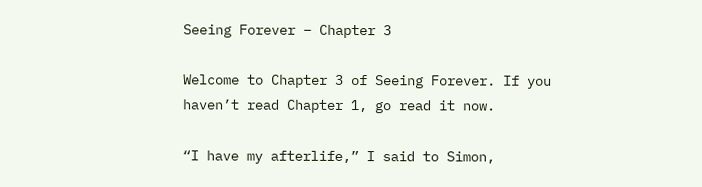Seeing Forever – Chapter 3

Welcome to Chapter 3 of Seeing Forever. If you haven’t read Chapter 1, go read it now.

“I have my afterlife,” I said to Simon,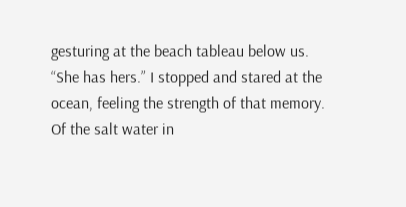gesturing at the beach tableau below us. “She has hers.” I stopped and stared at the ocean, feeling the strength of that memory. Of the salt water in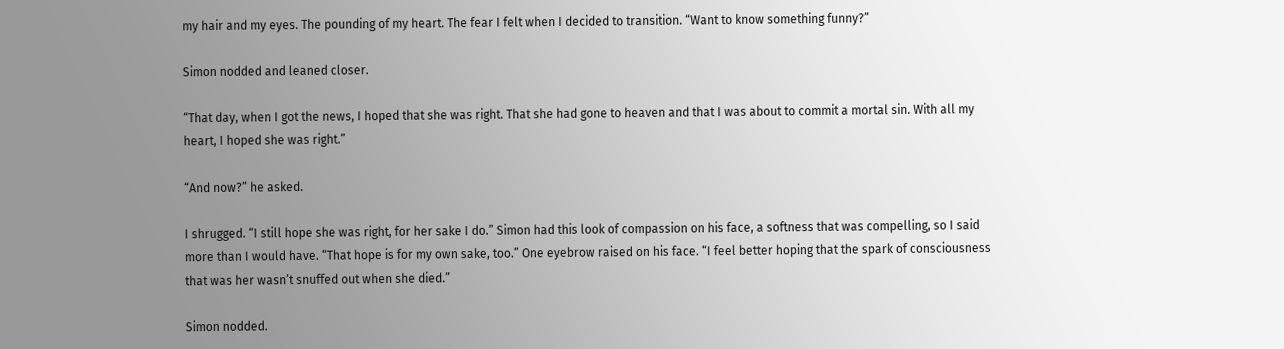my hair and my eyes. The pounding of my heart. The fear I felt when I decided to transition. “Want to know something funny?”

Simon nodded and leaned closer.

“That day, when I got the news, I hoped that she was right. That she had gone to heaven and that I was about to commit a mortal sin. With all my heart, I hoped she was right.”

“And now?” he asked.

I shrugged. “I still hope she was right, for her sake I do.” Simon had this look of compassion on his face, a softness that was compelling, so I said more than I would have. “That hope is for my own sake, too.” One eyebrow raised on his face. “I feel better hoping that the spark of consciousness that was her wasn’t snuffed out when she died.”

Simon nodded.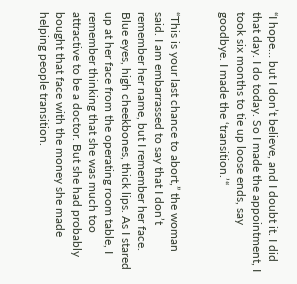“I hope… but I don’t believe, and I doubt it. I did that day. I do today. So I made the appointment, I took six months to tie up loose ends, say goodbye. I made the ‘transition.’“


“This is your last chance to abort,” the woman said. I am embarrassed to say that I don’t remember her name, but I remember her face. Blue eyes, high cheekbones, thick lips. As I stared up at her face from the operating room table, I remember thinking that she was much too attractive to be a doctor. But she had probably bought that face with the money she made helping people transition.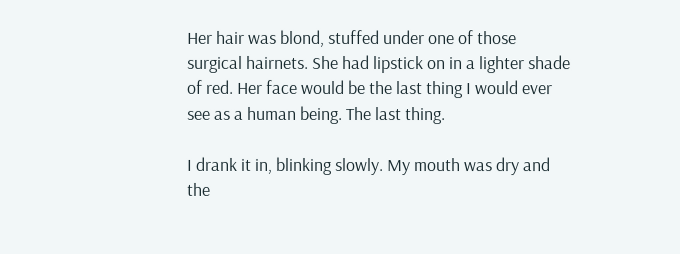Her hair was blond, stuffed under one of those surgical hairnets. She had lipstick on in a lighter shade of red. Her face would be the last thing I would ever see as a human being. The last thing.

I drank it in, blinking slowly. My mouth was dry and the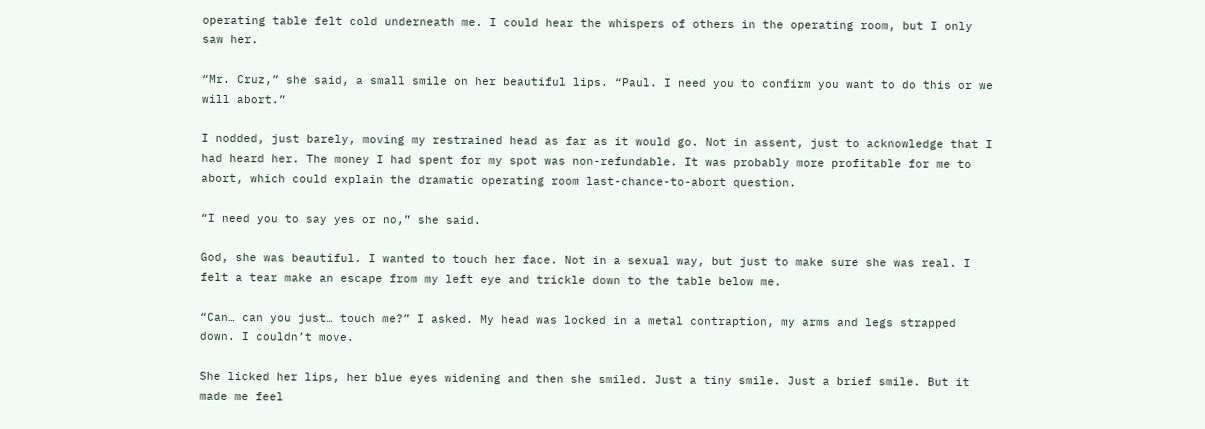operating table felt cold underneath me. I could hear the whispers of others in the operating room, but I only saw her.

“Mr. Cruz,” she said, a small smile on her beautiful lips. “Paul. I need you to confirm you want to do this or we will abort.”

I nodded, just barely, moving my restrained head as far as it would go. Not in assent, just to acknowledge that I had heard her. The money I had spent for my spot was non-refundable. It was probably more profitable for me to abort, which could explain the dramatic operating room last-chance-to-abort question.

“I need you to say yes or no,” she said.

God, she was beautiful. I wanted to touch her face. Not in a sexual way, but just to make sure she was real. I felt a tear make an escape from my left eye and trickle down to the table below me.

“Can… can you just… touch me?” I asked. My head was locked in a metal contraption, my arms and legs strapped down. I couldn’t move.

She licked her lips, her blue eyes widening and then she smiled. Just a tiny smile. Just a brief smile. But it made me feel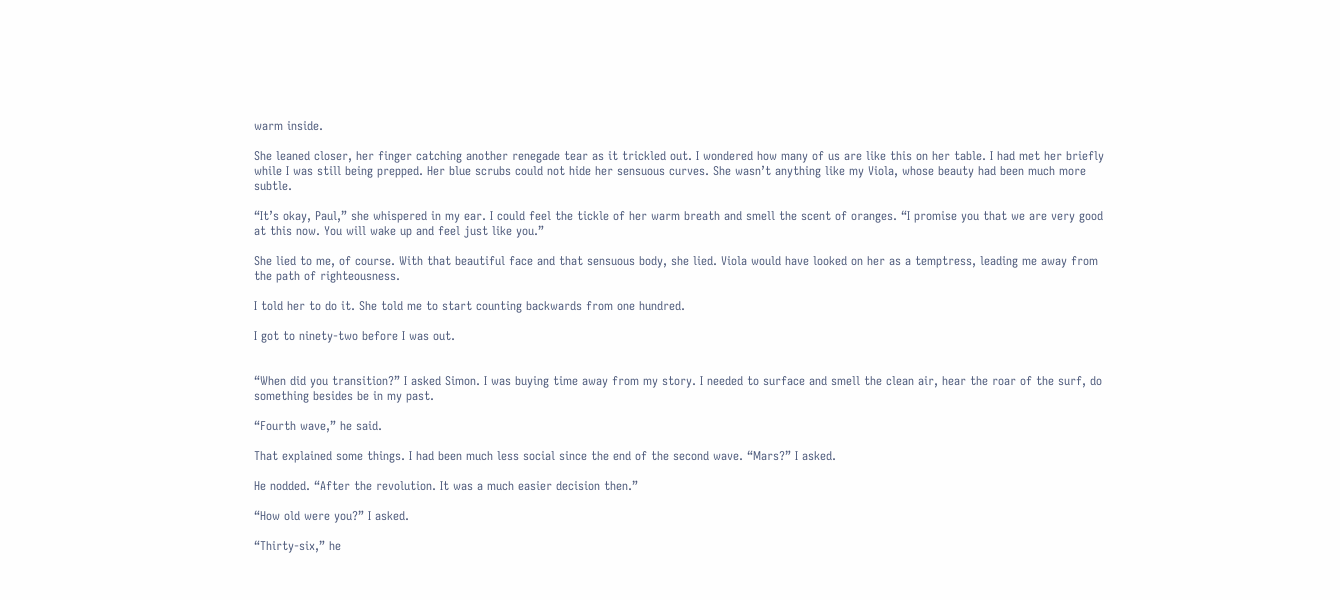warm inside.

She leaned closer, her finger catching another renegade tear as it trickled out. I wondered how many of us are like this on her table. I had met her briefly while I was still being prepped. Her blue scrubs could not hide her sensuous curves. She wasn’t anything like my Viola, whose beauty had been much more subtle.

“It’s okay, Paul,” she whispered in my ear. I could feel the tickle of her warm breath and smell the scent of oranges. “I promise you that we are very good at this now. You will wake up and feel just like you.”

She lied to me, of course. With that beautiful face and that sensuous body, she lied. Viola would have looked on her as a temptress, leading me away from the path of righteousness.

I told her to do it. She told me to start counting backwards from one hundred.

I got to ninety-two before I was out.


“When did you transition?” I asked Simon. I was buying time away from my story. I needed to surface and smell the clean air, hear the roar of the surf, do something besides be in my past.

“Fourth wave,” he said.

That explained some things. I had been much less social since the end of the second wave. “Mars?” I asked.

He nodded. “After the revolution. It was a much easier decision then.”

“How old were you?” I asked.

“Thirty-six,” he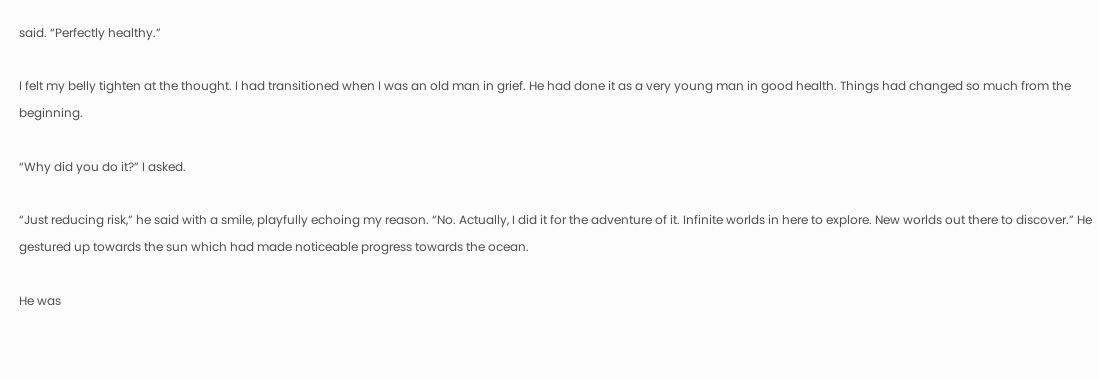said. “Perfectly healthy.”

I felt my belly tighten at the thought. I had transitioned when I was an old man in grief. He had done it as a very young man in good health. Things had changed so much from the beginning.

“Why did you do it?” I asked.

“Just reducing risk,” he said with a smile, playfully echoing my reason. “No. Actually, I did it for the adventure of it. Infinite worlds in here to explore. New worlds out there to discover.” He gestured up towards the sun which had made noticeable progress towards the ocean.

He was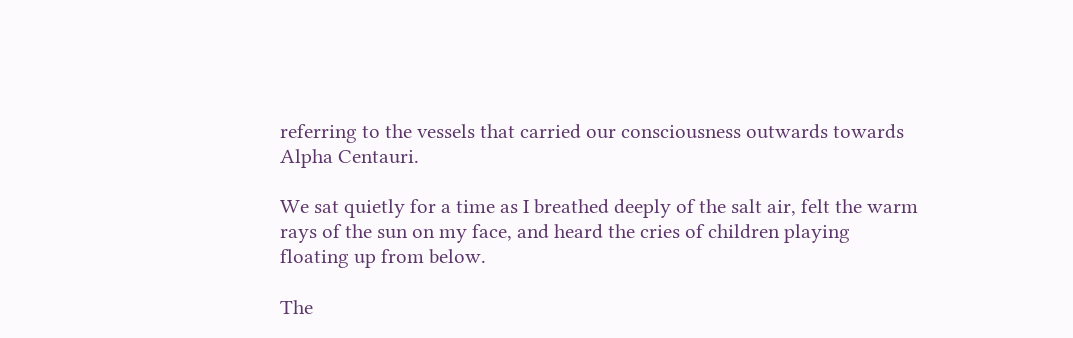referring to the vessels that carried our consciousness outwards towards Alpha Centauri.

We sat quietly for a time as I breathed deeply of the salt air, felt the warm rays of the sun on my face, and heard the cries of children playing floating up from below.

The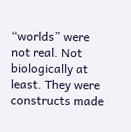“worlds” were not real. Not biologically at least. They were constructs made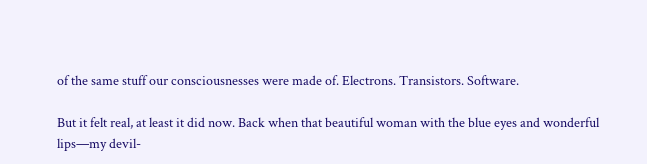of the same stuff our consciousnesses were made of. Electrons. Transistors. Software.

But it felt real, at least it did now. Back when that beautiful woman with the blue eyes and wonderful lips—my devil-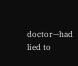doctor—had lied to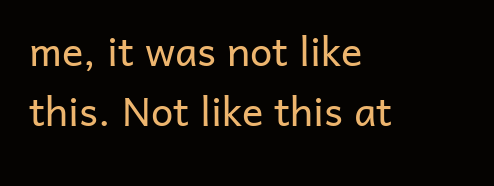me, it was not like this. Not like this at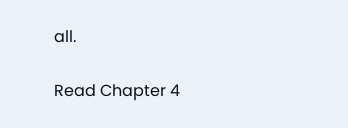all.

Read Chapter 4